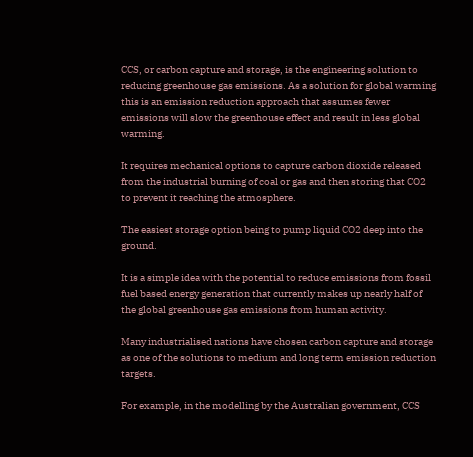CCS, or carbon capture and storage, is the engineering solution to reducing greenhouse gas emissions. As a solution for global warming this is an emission reduction approach that assumes fewer emissions will slow the greenhouse effect and result in less global warming.

It requires mechanical options to capture carbon dioxide released from the industrial burning of coal or gas and then storing that CO2 to prevent it reaching the atmosphere.

The easiest storage option being to pump liquid CO2 deep into the ground.

It is a simple idea with the potential to reduce emissions from fossil fuel based energy generation that currently makes up nearly half of the global greenhouse gas emissions from human activity.

Many industrialised nations have chosen carbon capture and storage as one of the solutions to medium and long term emission reduction targets.

For example, in the modelling by the Australian government, CCS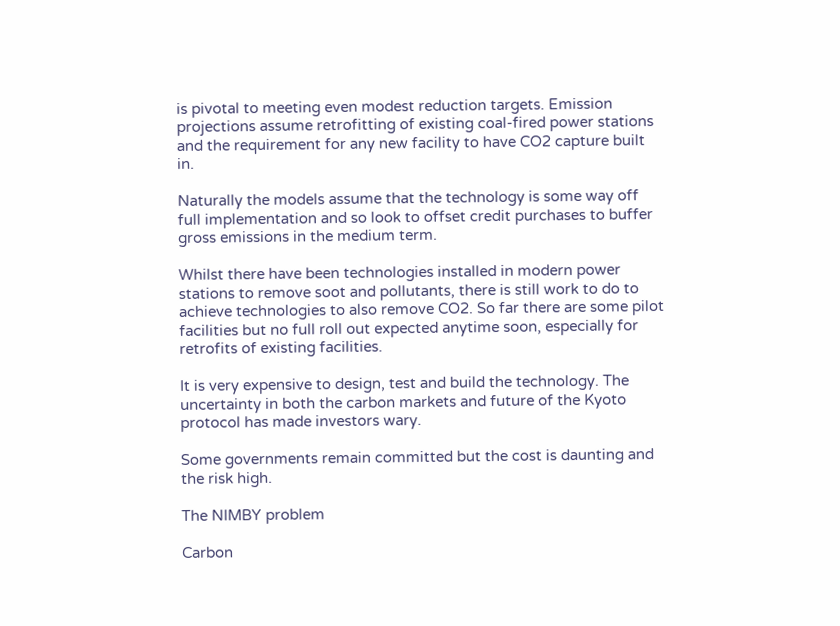is pivotal to meeting even modest reduction targets. Emission projections assume retrofitting of existing coal-fired power stations and the requirement for any new facility to have CO2 capture built in.

Naturally the models assume that the technology is some way off full implementation and so look to offset credit purchases to buffer gross emissions in the medium term.

Whilst there have been technologies installed in modern power stations to remove soot and pollutants, there is still work to do to achieve technologies to also remove CO2. So far there are some pilot facilities but no full roll out expected anytime soon, especially for retrofits of existing facilities.

It is very expensive to design, test and build the technology. The uncertainty in both the carbon markets and future of the Kyoto protocol has made investors wary.

Some governments remain committed but the cost is daunting and the risk high.

The NIMBY problem

Carbon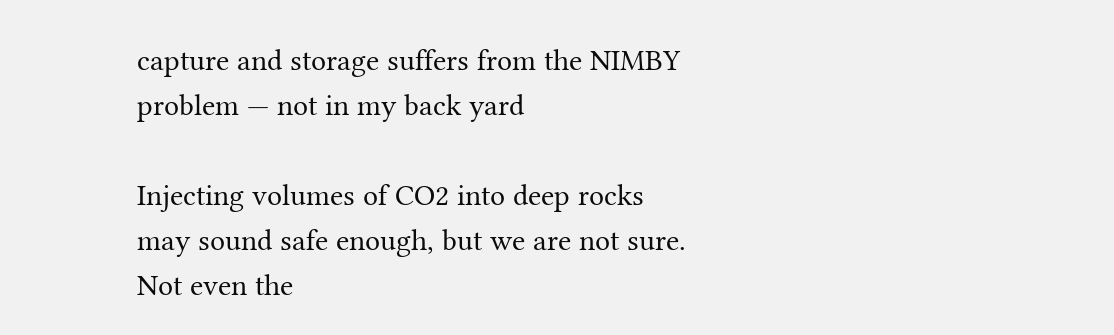capture and storage suffers from the NIMBY problem — not in my back yard

Injecting volumes of CO2 into deep rocks may sound safe enough, but we are not sure. Not even the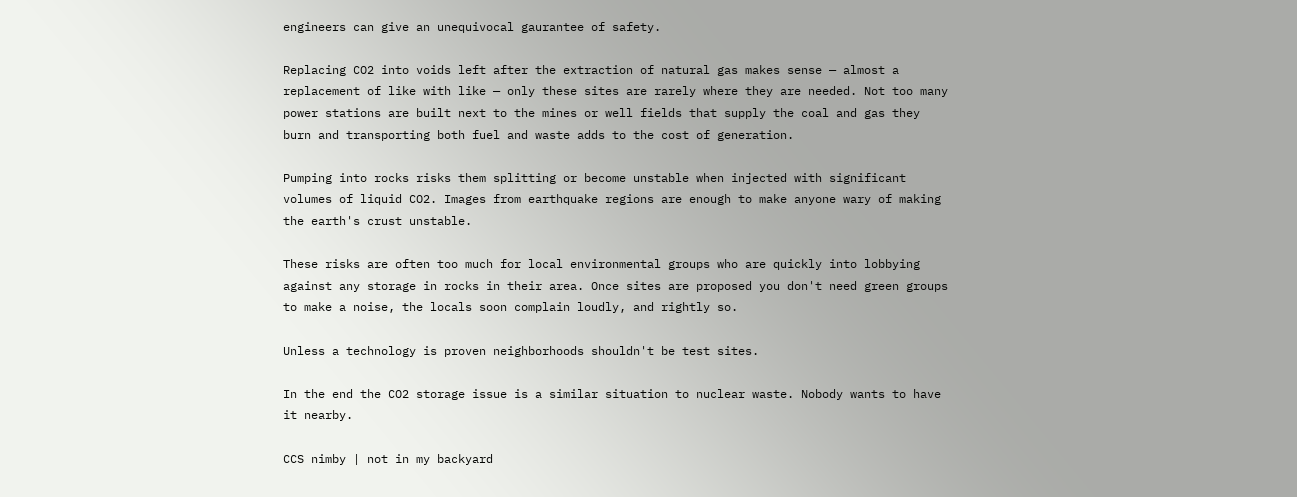engineers can give an unequivocal gaurantee of safety.

Replacing CO2 into voids left after the extraction of natural gas makes sense — almost a replacement of like with like — only these sites are rarely where they are needed. Not too many power stations are built next to the mines or well fields that supply the coal and gas they burn and transporting both fuel and waste adds to the cost of generation.

Pumping into rocks risks them splitting or become unstable when injected with significant volumes of liquid CO2. Images from earthquake regions are enough to make anyone wary of making the earth's crust unstable.

These risks are often too much for local environmental groups who are quickly into lobbying against any storage in rocks in their area. Once sites are proposed you don't need green groups to make a noise, the locals soon complain loudly, and rightly so.

Unless a technology is proven neighborhoods shouldn't be test sites.

In the end the CO2 storage issue is a similar situation to nuclear waste. Nobody wants to have it nearby.

CCS nimby | not in my backyard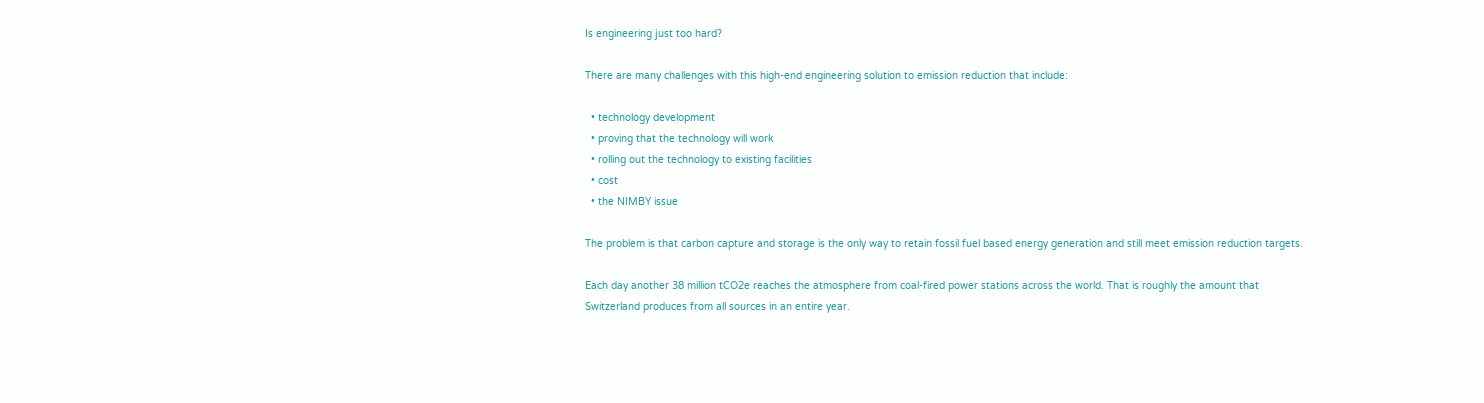Is engineering just too hard?

There are many challenges with this high-end engineering solution to emission reduction that include:

  • technology development
  • proving that the technology will work
  • rolling out the technology to existing facilities
  • cost
  • the NIMBY issue

The problem is that carbon capture and storage is the only way to retain fossil fuel based energy generation and still meet emission reduction targets.

Each day another 38 million tCO2e reaches the atmosphere from coal-fired power stations across the world. That is roughly the amount that Switzerland produces from all sources in an entire year.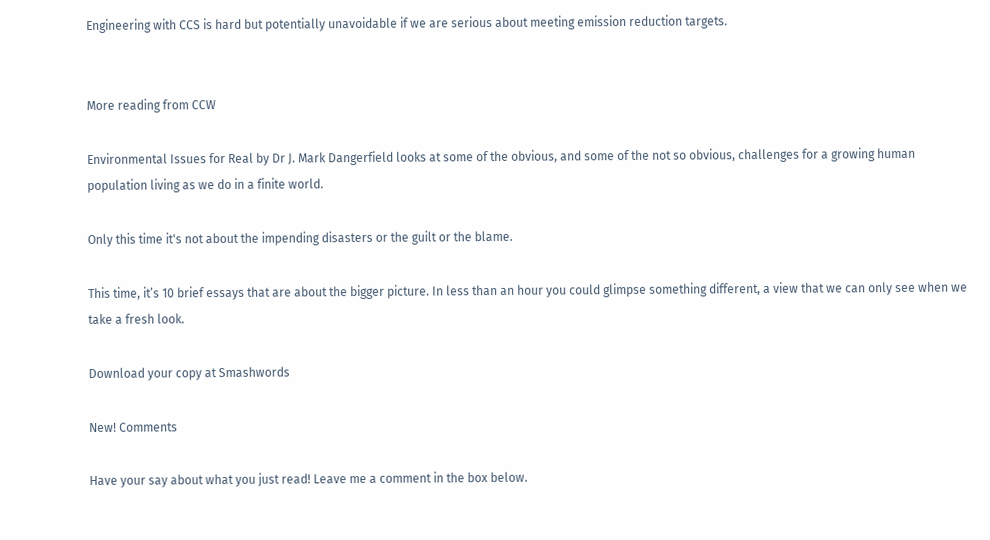Engineering with CCS is hard but potentially unavoidable if we are serious about meeting emission reduction targets.


More reading from CCW

Environmental Issues for Real by Dr J. Mark Dangerfield looks at some of the obvious, and some of the not so obvious, challenges for a growing human population living as we do in a finite world.

Only this time it's not about the impending disasters or the guilt or the blame.

This time, it’s 10 brief essays that are about the bigger picture. In less than an hour you could glimpse something different, a view that we can only see when we take a fresh look.

Download your copy at Smashwords

New! Comments

Have your say about what you just read! Leave me a comment in the box below.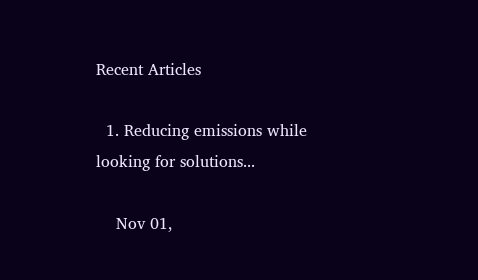Recent Articles

  1. Reducing emissions while looking for solutions...

    Nov 01,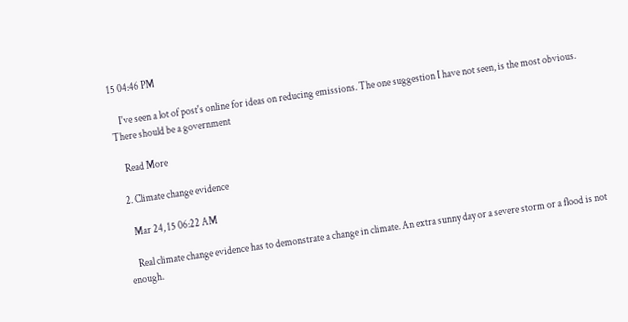15 04:46 PM

    I've seen a lot of post's online for ideas on reducing emissions. The one suggestion I have not seen, is the most obvious. There should be a government

    Read More

  2. Climate change evidence

    Mar 24, 15 06:22 AM

    Real climate change evidence has to demonstrate a change in climate. An extra sunny day or a severe storm or a flood is not enough.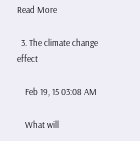Read More

  3. The climate change effect

    Feb 19, 15 03:08 AM

    What will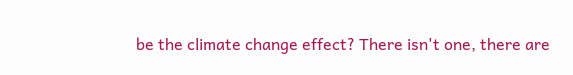be the climate change effect? There isn't one, there are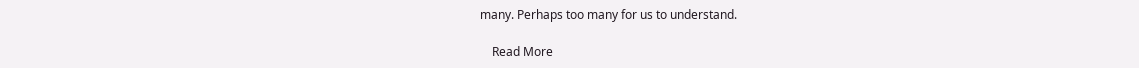many. Perhaps too many for us to understand.

    Read More